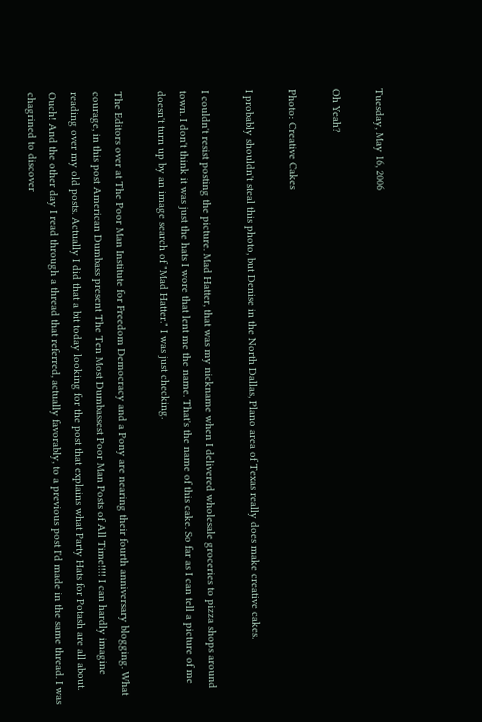Tuesday, May 16, 2006

Oh Yeah?

Photo: Creative Cakes

I probably shouldn't steal this photo, but Denise in the North Dallas, Plano area of Texas really does make creative cakes.

I couldn't resist posting the picture. Mad Hatter, that was my nickname when I delivered wholesale groceries to pizza shops around town. I don't think it was just the hats I wore that lent me the name. That's the name of this cake. So far as I can tell a picture of me doesn't turn up by an image search of "Mad Hatter." I was just checking.

The Editors over at The Poor Man Institute for Freedom Democracy and a Pony are nearing their fourth anniversary blogging. What courage, in this post American Dumbass present The Ten Most Dumbassest Poor Man Posts of All Time!!!! I can hardly imagine reading over my old posts. Actually I did that a bit today looking for the post that explains what Party Hats for Potash are all about. Ouch! And the other day I read through a thread that referred, actually favorably, to a previous post I'd made in the same thread. I was chagrined to discover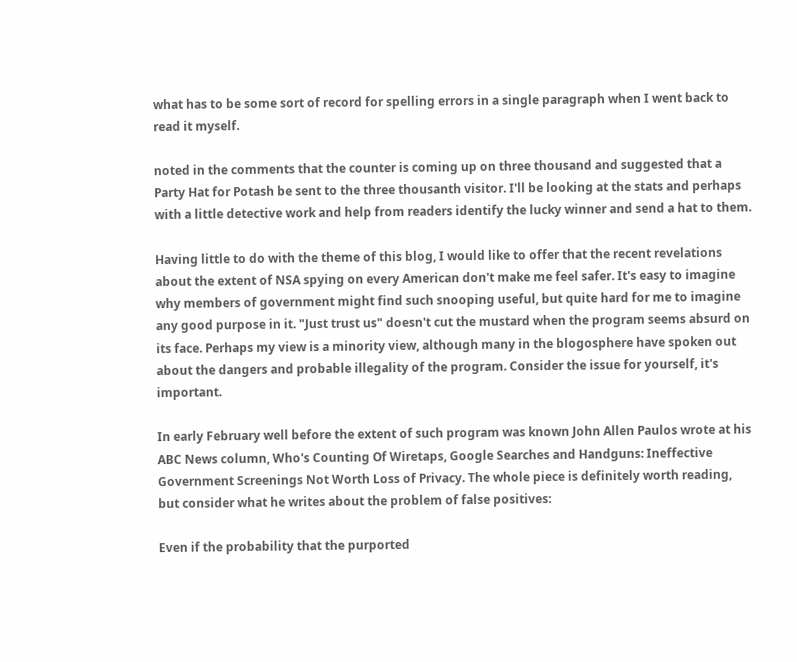what has to be some sort of record for spelling errors in a single paragraph when I went back to read it myself.

noted in the comments that the counter is coming up on three thousand and suggested that a Party Hat for Potash be sent to the three thousanth visitor. I'll be looking at the stats and perhaps with a little detective work and help from readers identify the lucky winner and send a hat to them.

Having little to do with the theme of this blog, I would like to offer that the recent revelations about the extent of NSA spying on every American don't make me feel safer. It's easy to imagine why members of government might find such snooping useful, but quite hard for me to imagine any good purpose in it. "Just trust us" doesn't cut the mustard when the program seems absurd on its face. Perhaps my view is a minority view, although many in the blogosphere have spoken out about the dangers and probable illegality of the program. Consider the issue for yourself, it's important.

In early February well before the extent of such program was known John Allen Paulos wrote at his ABC News column, Who's Counting Of Wiretaps, Google Searches and Handguns: Ineffective Government Screenings Not Worth Loss of Privacy. The whole piece is definitely worth reading, but consider what he writes about the problem of false positives:

Even if the probability that the purported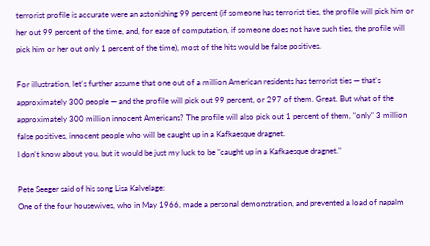terrorist profile is accurate were an astonishing 99 percent (if someone has terrorist ties, the profile will pick him or her out 99 percent of the time, and, for ease of computation, if someone does not have such ties, the profile will pick him or her out only 1 percent of the time), most of the hits would be false positives.

For illustration, let's further assume that one out of a million American residents has terrorist ties — that's approximately 300 people — and the profile will pick out 99 percent, or 297 of them. Great. But what of the approximately 300 million innocent Americans? The profile will also pick out 1 percent of them, "only" 3 million false positives, innocent people who will be caught up in a Kafkaesque dragnet.
I don't know about you, but it would be just my luck to be "caught up in a Kafkaesque dragnet."

Pete Seeger said of his song Lisa Kalvelage:
One of the four housewives, who in May 1966, made a personal demonstration, and prevented a load of napalm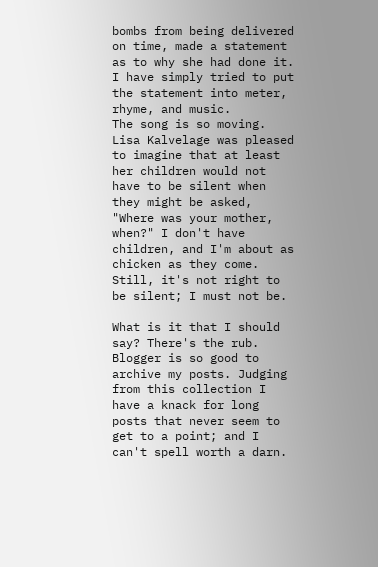bombs from being delivered on time, made a statement as to why she had done it. I have simply tried to put the statement into meter, rhyme, and music.
The song is so moving. Lisa Kalvelage was pleased to imagine that at least her children would not have to be silent when they might be asked, "Where was your mother, when?" I don't have children, and I'm about as chicken as they come. Still, it's not right to be silent; I must not be.

What is it that I should say? There's the rub. Blogger is so good to archive my posts. Judging from this collection I have a knack for long posts that never seem to get to a point; and I can't spell worth a darn.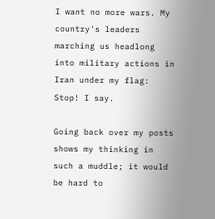I want no more wars. My country's leaders marching us headlong into military actions in Iran under my flag: Stop! I say.

Going back over my posts shows my thinking in such a muddle; it would be hard to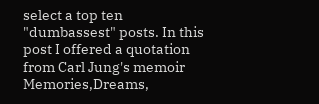select a top ten "dumbassest" posts. In this post I offered a quotation from Carl Jung's memoir Memories,Dreams,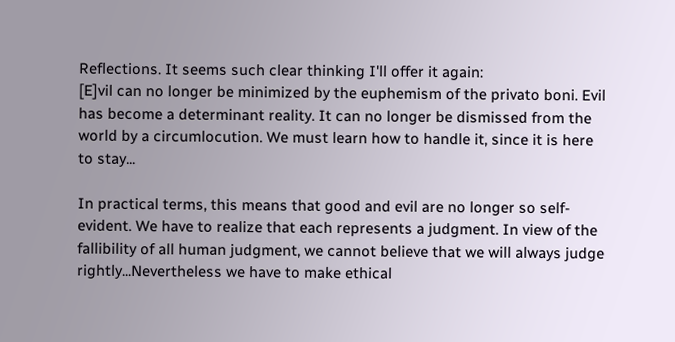Reflections. It seems such clear thinking I'll offer it again:
[E]vil can no longer be minimized by the euphemism of the privato boni. Evil has become a determinant reality. It can no longer be dismissed from the world by a circumlocution. We must learn how to handle it, since it is here to stay...

In practical terms, this means that good and evil are no longer so self-evident. We have to realize that each represents a judgment. In view of the fallibility of all human judgment, we cannot believe that we will always judge rightly...Nevertheless we have to make ethical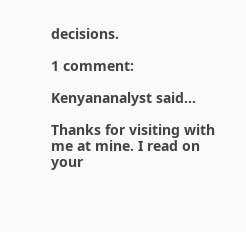decisions.

1 comment:

Kenyananalyst said...

Thanks for visiting with me at mine. I read on your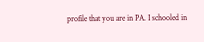profile that you are in PA. I schooled in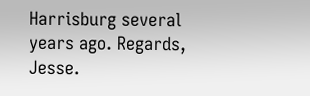Harrisburg several years ago. Regards, Jesse.